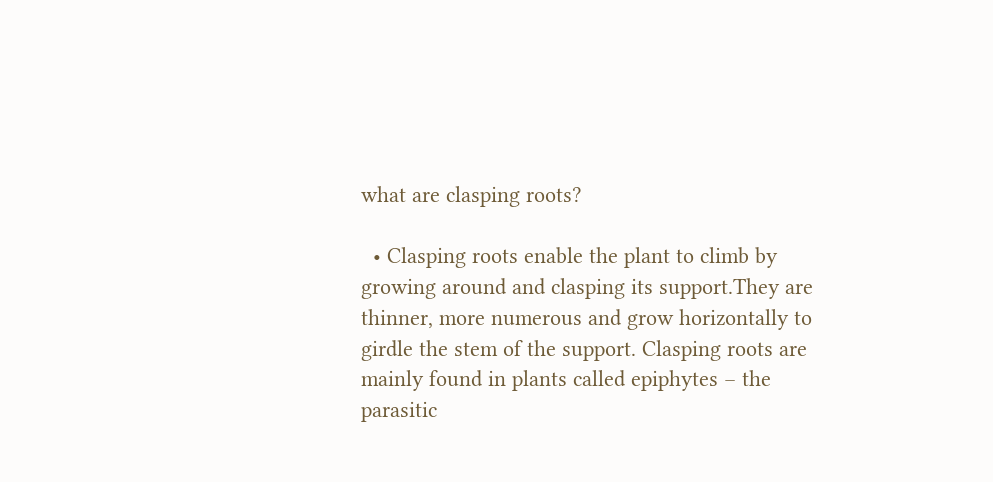what are clasping roots?

  • Clasping roots enable the plant to climb by growing around and clasping its support.They are thinner, more numerous and grow horizontally to girdle the stem of the support. Clasping roots are mainly found in plants called epiphytes – the parasitic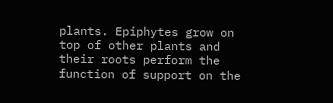plants. Epiphytes grow on top of other plants and their roots perform the function of support on the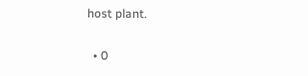host plant.

  • 0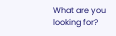What are you looking for?